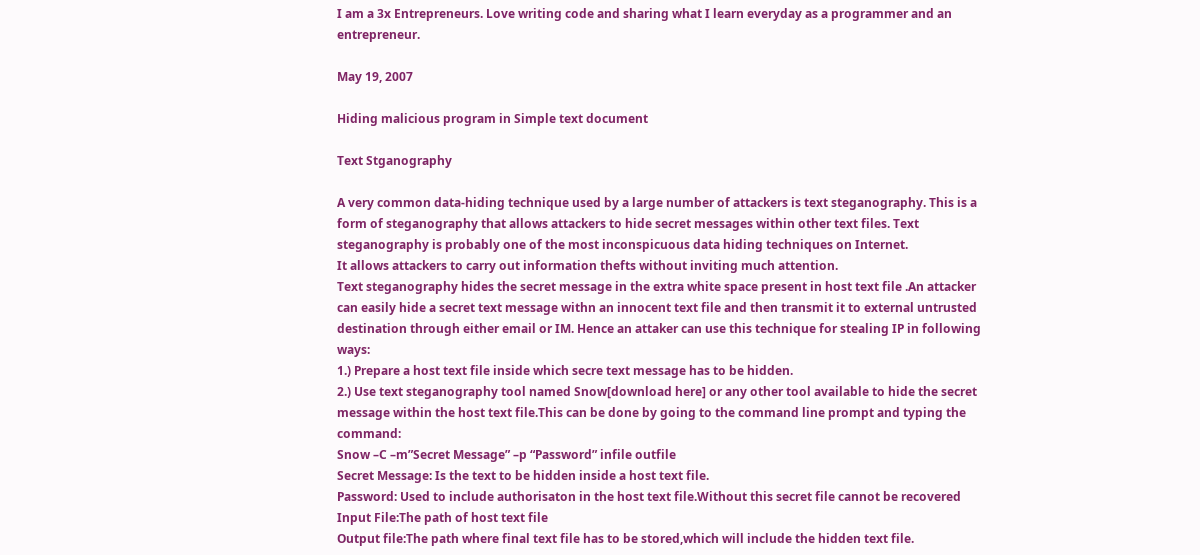I am a 3x Entrepreneurs. Love writing code and sharing what I learn everyday as a programmer and an entrepreneur.

May 19, 2007

Hiding malicious program in Simple text document

Text Stganography

A very common data-hiding technique used by a large number of attackers is text steganography. This is a form of steganography that allows attackers to hide secret messages within other text files. Text steganography is probably one of the most inconspicuous data hiding techniques on Internet.
It allows attackers to carry out information thefts without inviting much attention.
Text steganography hides the secret message in the extra white space present in host text file .An attacker can easily hide a secret text message withn an innocent text file and then transmit it to external untrusted destination through either email or IM. Hence an attaker can use this technique for stealing IP in following ways:
1.) Prepare a host text file inside which secre text message has to be hidden.
2.) Use text steganography tool named Snow[download here] or any other tool available to hide the secret message within the host text file.This can be done by going to the command line prompt and typing the command:
Snow –C –m”Secret Message” –p “Password” infile outfile
Secret Message: Is the text to be hidden inside a host text file.
Password: Used to include authorisaton in the host text file.Without this secret file cannot be recovered
Input File:The path of host text file
Output file:The path where final text file has to be stored,which will include the hidden text file.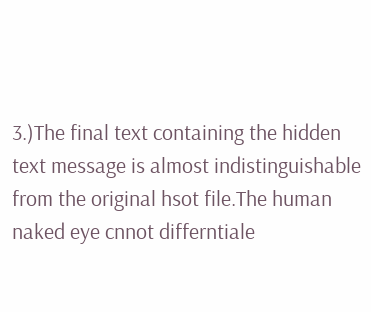3.)The final text containing the hidden text message is almost indistinguishable from the original hsot file.The human naked eye cnnot differntiale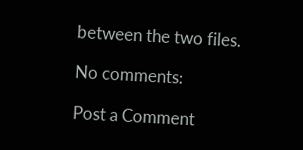between the two files.

No comments:

Post a Comment